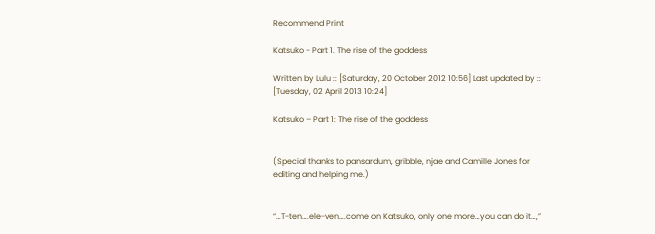Recommend Print

Katsuko - Part 1. The rise of the goddess

Written by Lulu :: [Saturday, 20 October 2012 10:56] Last updated by :: [Tuesday, 02 April 2013 10:24]

Katsuko – Part 1: The rise of the goddess


(Special thanks to pansardum, gribble, njae and Camille Jones for editing and helping me.)


“…T-ten….ele-ven….come on Katsuko, only one more…you can do it…,”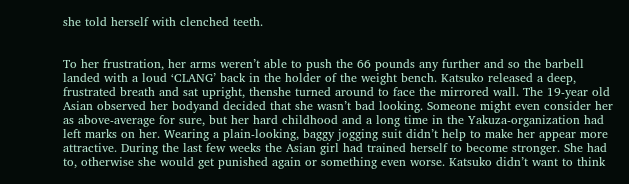she told herself with clenched teeth.


To her frustration, her arms weren’t able to push the 66 pounds any further and so the barbell landed with a loud ‘CLANG’ back in the holder of the weight bench. Katsuko released a deep, frustrated breath and sat upright, thenshe turned around to face the mirrored wall. The 19-year old Asian observed her bodyand decided that she wasn’t bad looking. Someone might even consider her as above-average for sure, but her hard childhood and a long time in the Yakuza-organization had left marks on her. Wearing a plain-looking, baggy jogging suit didn’t help to make her appear more attractive. During the last few weeks the Asian girl had trained herself to become stronger. She had to, otherwise she would get punished again or something even worse. Katsuko didn’t want to think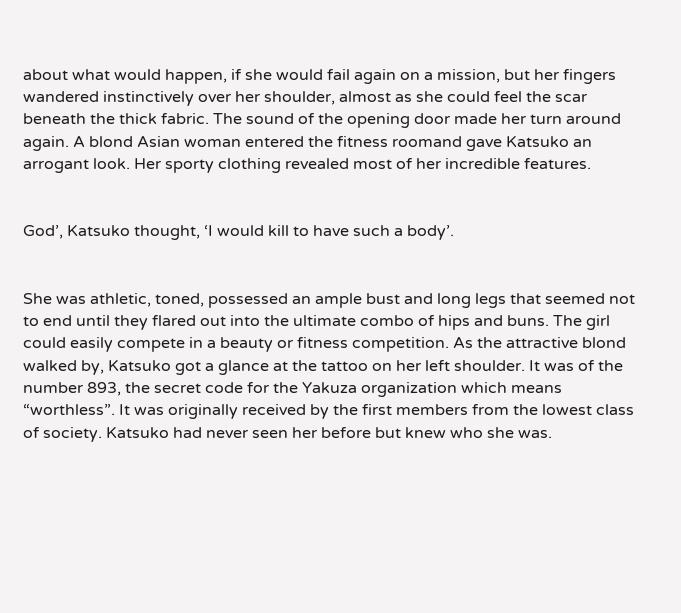about what would happen, if she would fail again on a mission, but her fingers wandered instinctively over her shoulder, almost as she could feel the scar beneath the thick fabric. The sound of the opening door made her turn around again. A blond Asian woman entered the fitness roomand gave Katsuko an arrogant look. Her sporty clothing revealed most of her incredible features.


God’, Katsuko thought, ‘I would kill to have such a body’.


She was athletic, toned, possessed an ample bust and long legs that seemed not to end until they flared out into the ultimate combo of hips and buns. The girl could easily compete in a beauty or fitness competition. As the attractive blond walked by, Katsuko got a glance at the tattoo on her left shoulder. It was of the number 893, the secret code for the Yakuza organization which means “worthless”. It was originally received by the first members from the lowest class of society. Katsuko had never seen her before but knew who she was.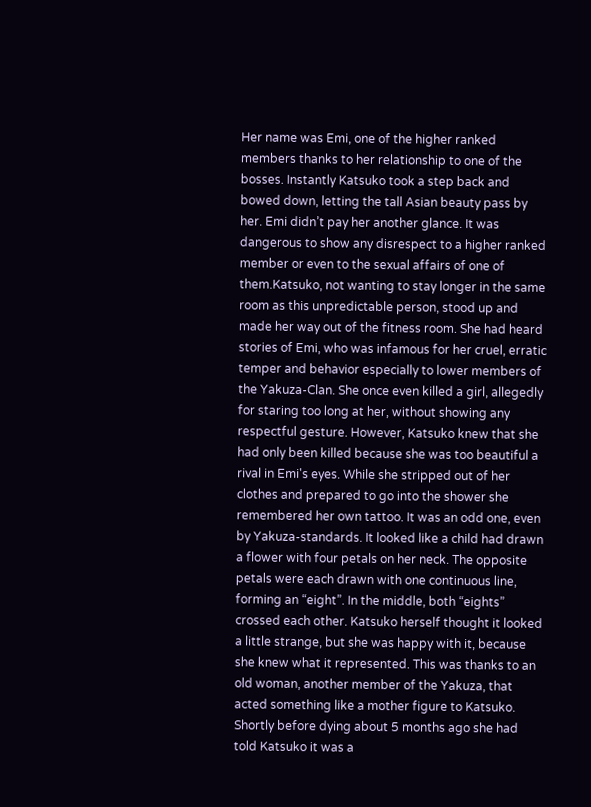Her name was Emi, one of the higher ranked members thanks to her relationship to one of the bosses. Instantly Katsuko took a step back and bowed down, letting the tall Asian beauty pass by her. Emi didn’t pay her another glance. It was dangerous to show any disrespect to a higher ranked member or even to the sexual affairs of one of them.Katsuko, not wanting to stay longer in the same room as this unpredictable person, stood up and made her way out of the fitness room. She had heard stories of Emi, who was infamous for her cruel, erratic temper and behavior especially to lower members of the Yakuza-Clan. She once even killed a girl, allegedly for staring too long at her, without showing any respectful gesture. However, Katsuko knew that she had only been killed because she was too beautiful a rival in Emi's eyes. While she stripped out of her clothes and prepared to go into the shower she remembered her own tattoo. It was an odd one, even by Yakuza-standards. It looked like a child had drawn a flower with four petals on her neck. The opposite petals were each drawn with one continuous line, forming an “eight”. In the middle, both “eights” crossed each other. Katsuko herself thought it looked a little strange, but she was happy with it, because she knew what it represented. This was thanks to an old woman, another member of the Yakuza, that acted something like a mother figure to Katsuko. Shortly before dying about 5 months ago she had told Katsuko it was a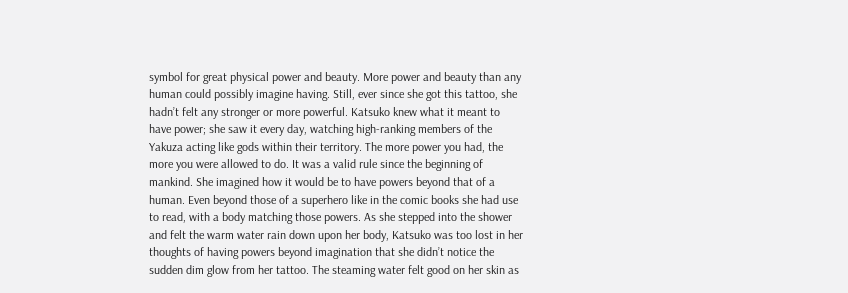symbol for great physical power and beauty. More power and beauty than any human could possibly imagine having. Still, ever since she got this tattoo, she hadn’t felt any stronger or more powerful. Katsuko knew what it meant to have power; she saw it every day, watching high-ranking members of the Yakuza acting like gods within their territory. The more power you had, the more you were allowed to do. It was a valid rule since the beginning of mankind. She imagined how it would be to have powers beyond that of a human. Even beyond those of a superhero like in the comic books she had use to read, with a body matching those powers. As she stepped into the shower and felt the warm water rain down upon her body, Katsuko was too lost in her thoughts of having powers beyond imagination that she didn’t notice the sudden dim glow from her tattoo. The steaming water felt good on her skin as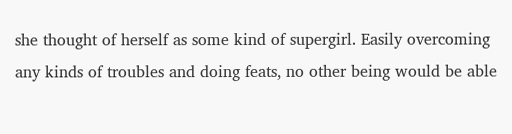she thought of herself as some kind of supergirl. Easily overcoming any kinds of troubles and doing feats, no other being would be able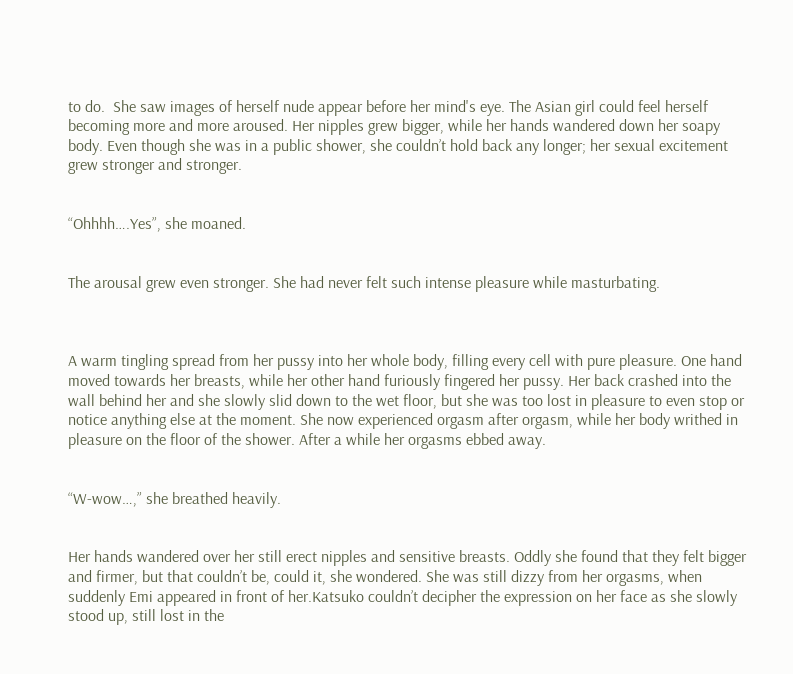to do.  She saw images of herself nude appear before her mind's eye. The Asian girl could feel herself becoming more and more aroused. Her nipples grew bigger, while her hands wandered down her soapy body. Even though she was in a public shower, she couldn’t hold back any longer; her sexual excitement grew stronger and stronger.


“Ohhhh….Yes”, she moaned.


The arousal grew even stronger. She had never felt such intense pleasure while masturbating.



A warm tingling spread from her pussy into her whole body, filling every cell with pure pleasure. One hand moved towards her breasts, while her other hand furiously fingered her pussy. Her back crashed into the wall behind her and she slowly slid down to the wet floor, but she was too lost in pleasure to even stop or notice anything else at the moment. She now experienced orgasm after orgasm, while her body writhed in pleasure on the floor of the shower. After a while her orgasms ebbed away.


“W-wow…,” she breathed heavily.


Her hands wandered over her still erect nipples and sensitive breasts. Oddly she found that they felt bigger and firmer, but that couldn’t be, could it, she wondered. She was still dizzy from her orgasms, when suddenly Emi appeared in front of her.Katsuko couldn’t decipher the expression on her face as she slowly stood up, still lost in the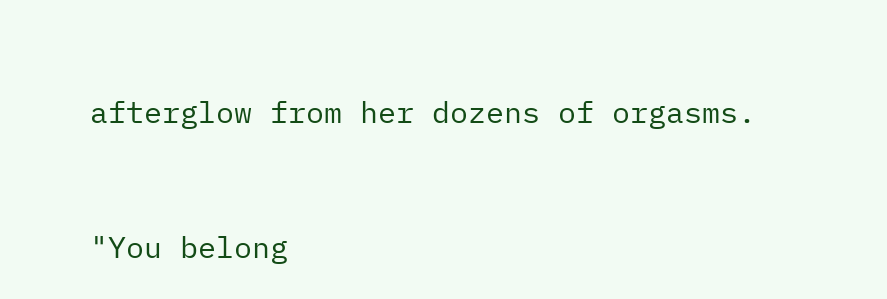afterglow from her dozens of orgasms.


"You belong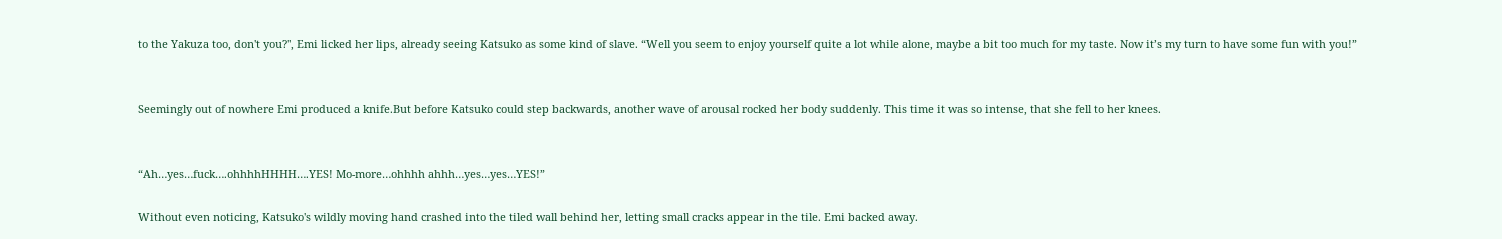to the Yakuza too, don't you?", Emi licked her lips, already seeing Katsuko as some kind of slave. “Well you seem to enjoy yourself quite a lot while alone, maybe a bit too much for my taste. Now it’s my turn to have some fun with you!”


Seemingly out of nowhere Emi produced a knife.But before Katsuko could step backwards, another wave of arousal rocked her body suddenly. This time it was so intense, that she fell to her knees.


“Ah…yes…fuck….ohhhhHHHH….YES! Mo-more…ohhhh ahhh…yes…yes…YES!”

Without even noticing, Katsuko's wildly moving hand crashed into the tiled wall behind her, letting small cracks appear in the tile. Emi backed away.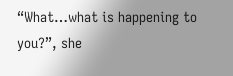“What…what is happening to you?”, she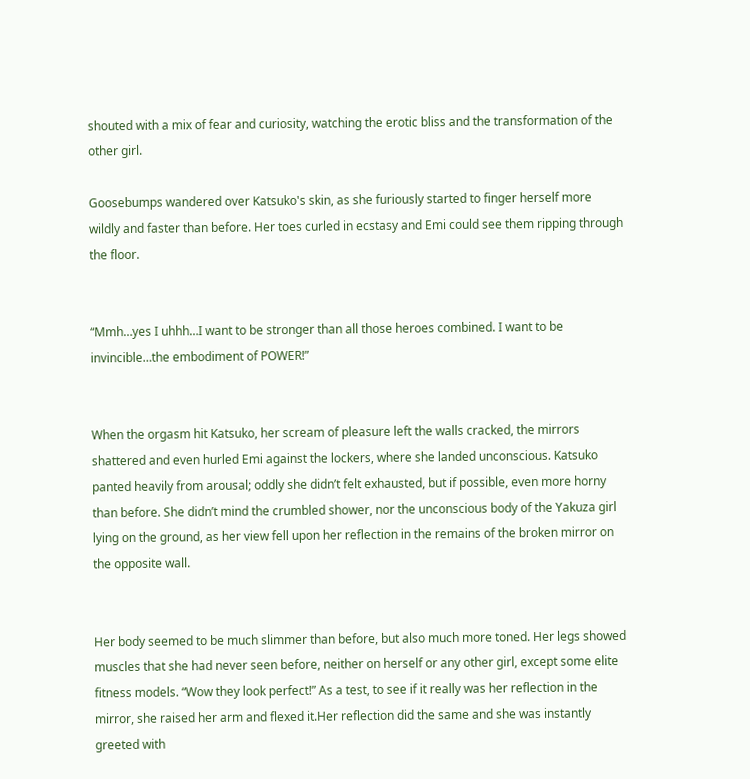shouted with a mix of fear and curiosity, watching the erotic bliss and the transformation of the other girl.

Goosebumps wandered over Katsuko's skin, as she furiously started to finger herself more wildly and faster than before. Her toes curled in ecstasy and Emi could see them ripping through the floor.


“Mmh…yes I uhhh…I want to be stronger than all those heroes combined. I want to be invincible…the embodiment of POWER!”


When the orgasm hit Katsuko, her scream of pleasure left the walls cracked, the mirrors shattered and even hurled Emi against the lockers, where she landed unconscious. Katsuko panted heavily from arousal; oddly she didn’t felt exhausted, but if possible, even more horny than before. She didn’t mind the crumbled shower, nor the unconscious body of the Yakuza girl lying on the ground, as her view fell upon her reflection in the remains of the broken mirror on the opposite wall.


Her body seemed to be much slimmer than before, but also much more toned. Her legs showed muscles that she had never seen before, neither on herself or any other girl, except some elite fitness models. “Wow they look perfect!” As a test, to see if it really was her reflection in the mirror, she raised her arm and flexed it.Her reflection did the same and she was instantly greeted with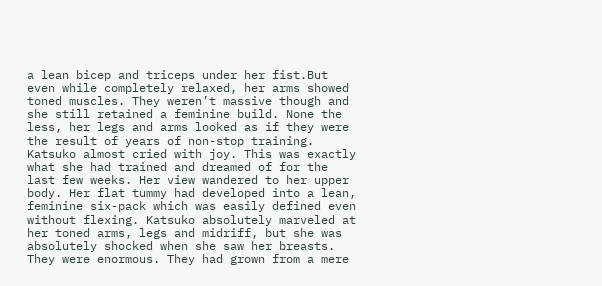a lean bicep and triceps under her fist.But even while completely relaxed, her arms showed toned muscles. They weren’t massive though and she still retained a feminine build. None the less, her legs and arms looked as if they were the result of years of non-stop training. Katsuko almost cried with joy. This was exactly what she had trained and dreamed of for the last few weeks. Her view wandered to her upper body. Her flat tummy had developed into a lean, feminine six-pack which was easily defined even without flexing. Katsuko absolutely marveled at her toned arms, legs and midriff, but she was absolutely shocked when she saw her breasts. They were enormous. They had grown from a mere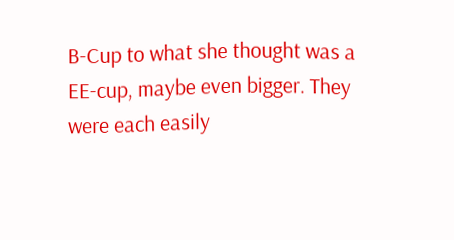B-Cup to what she thought was a EE-cup, maybe even bigger. They were each easily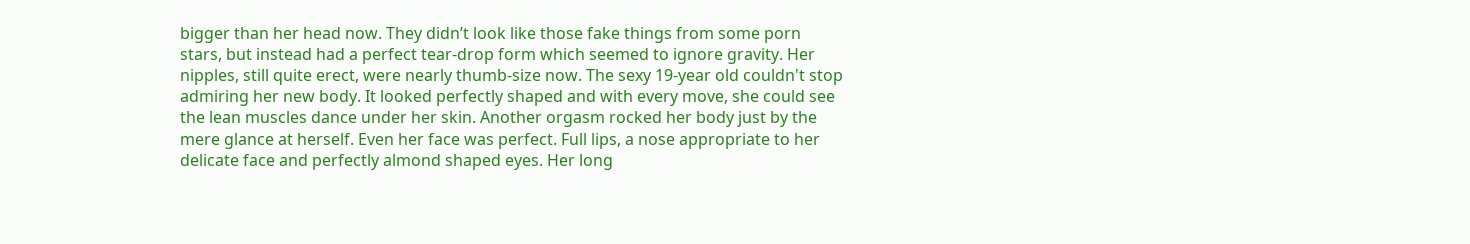bigger than her head now. They didn’t look like those fake things from some porn stars, but instead had a perfect tear-drop form which seemed to ignore gravity. Her nipples, still quite erect, were nearly thumb-size now. The sexy 19-year old couldn't stop admiring her new body. It looked perfectly shaped and with every move, she could see the lean muscles dance under her skin. Another orgasm rocked her body just by the mere glance at herself. Even her face was perfect. Full lips, a nose appropriate to her delicate face and perfectly almond shaped eyes. Her long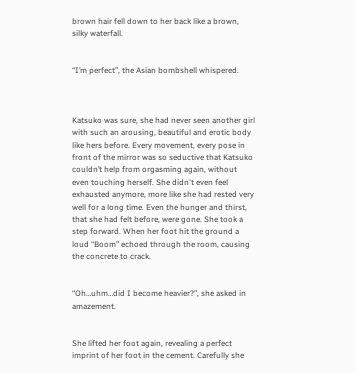brown hair fell down to her back like a brown, silky waterfall.


“I’m perfect”, the Asian bombshell whispered.



Katsuko was sure, she had never seen another girl with such an arousing, beautiful and erotic body like hers before. Every movement, every pose in front of the mirror was so seductive that Katsuko couldn’t help from orgasming again, without even touching herself. She didn't even feel exhausted anymore, more like she had rested very well for a long time. Even the hunger and thirst, that she had felt before, were gone. She took a step forward. When her foot hit the ground a loud “Boom” echoed through the room, causing the concrete to crack.


“Oh…uhm…did I become heavier?”, she asked in amazement.


She lifted her foot again, revealing a perfect imprint of her foot in the cement. Carefully she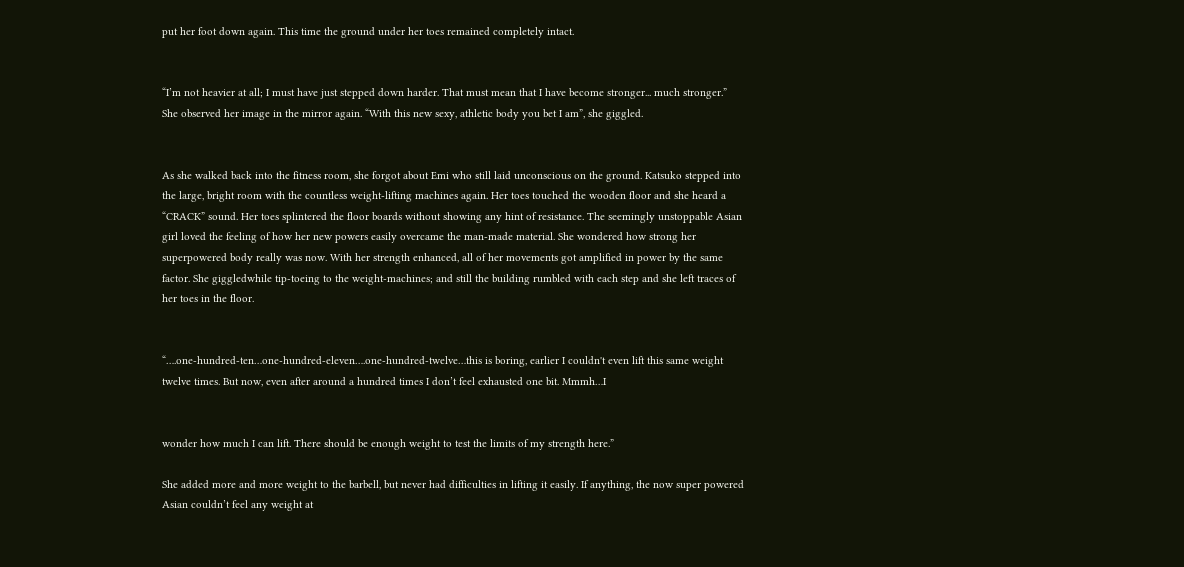put her foot down again. This time the ground under her toes remained completely intact.


“I’m not heavier at all; I must have just stepped down harder. That must mean that I have become stronger... much stronger.” She observed her image in the mirror again. “With this new sexy, athletic body you bet I am”, she giggled.


As she walked back into the fitness room, she forgot about Emi who still laid unconscious on the ground. Katsuko stepped into the large, bright room with the countless weight-lifting machines again. Her toes touched the wooden floor and she heard a “CRACK” sound. Her toes splintered the floor boards without showing any hint of resistance. The seemingly unstoppable Asian girl loved the feeling of how her new powers easily overcame the man-made material. She wondered how strong her superpowered body really was now. With her strength enhanced, all of her movements got amplified in power by the same factor. She giggledwhile tip-toeing to the weight-machines; and still the building rumbled with each step and she left traces of her toes in the floor.


“….one-hundred-ten…one-hundred-eleven….one-hundred-twelve…this is boring, earlier I couldn't even lift this same weight twelve times. But now, even after around a hundred times I don’t feel exhausted one bit. Mmmh…I


wonder how much I can lift. There should be enough weight to test the limits of my strength here.”

She added more and more weight to the barbell, but never had difficulties in lifting it easily. If anything, the now super powered Asian couldn’t feel any weight at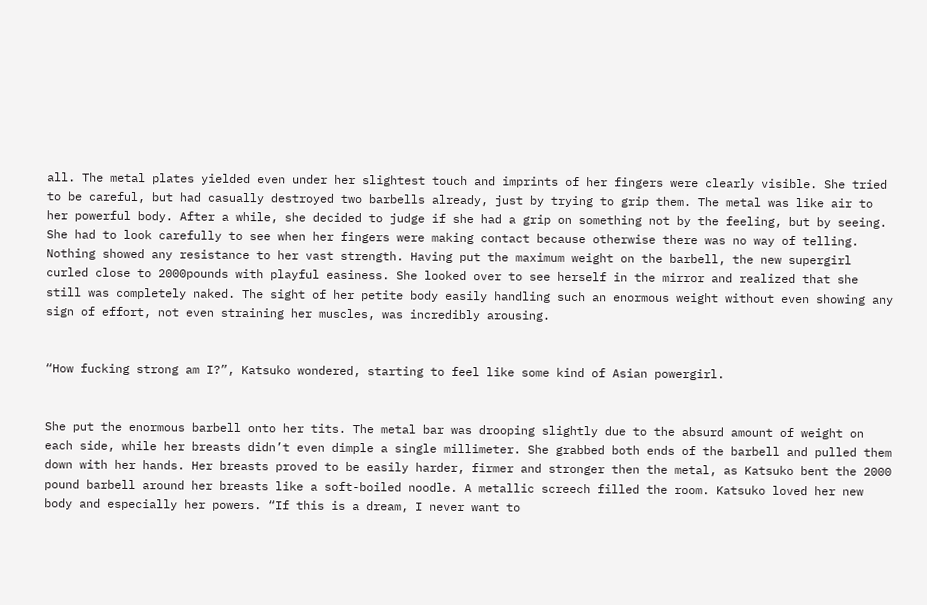all. The metal plates yielded even under her slightest touch and imprints of her fingers were clearly visible. She tried to be careful, but had casually destroyed two barbells already, just by trying to grip them. The metal was like air to her powerful body. After a while, she decided to judge if she had a grip on something not by the feeling, but by seeing. She had to look carefully to see when her fingers were making contact because otherwise there was no way of telling. Nothing showed any resistance to her vast strength. Having put the maximum weight on the barbell, the new supergirl curled close to 2000pounds with playful easiness. She looked over to see herself in the mirror and realized that she still was completely naked. The sight of her petite body easily handling such an enormous weight without even showing any sign of effort, not even straining her muscles, was incredibly arousing.


“How fucking strong am I?”, Katsuko wondered, starting to feel like some kind of Asian powergirl.


She put the enormous barbell onto her tits. The metal bar was drooping slightly due to the absurd amount of weight on each side, while her breasts didn’t even dimple a single millimeter. She grabbed both ends of the barbell and pulled them down with her hands. Her breasts proved to be easily harder, firmer and stronger then the metal, as Katsuko bent the 2000 pound barbell around her breasts like a soft-boiled noodle. A metallic screech filled the room. Katsuko loved her new body and especially her powers. “If this is a dream, I never want to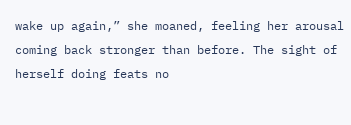wake up again,” she moaned, feeling her arousal coming back stronger than before. The sight of herself doing feats no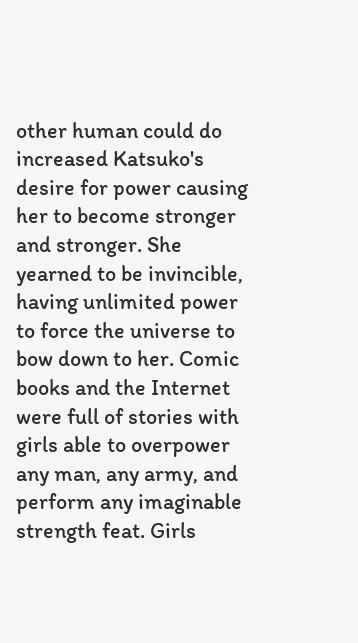other human could do increased Katsuko's desire for power causing her to become stronger and stronger. She yearned to be invincible, having unlimited power to force the universe to bow down to her. Comic books and the Internet were full of stories with girls able to overpower any man, any army, and perform any imaginable strength feat. Girls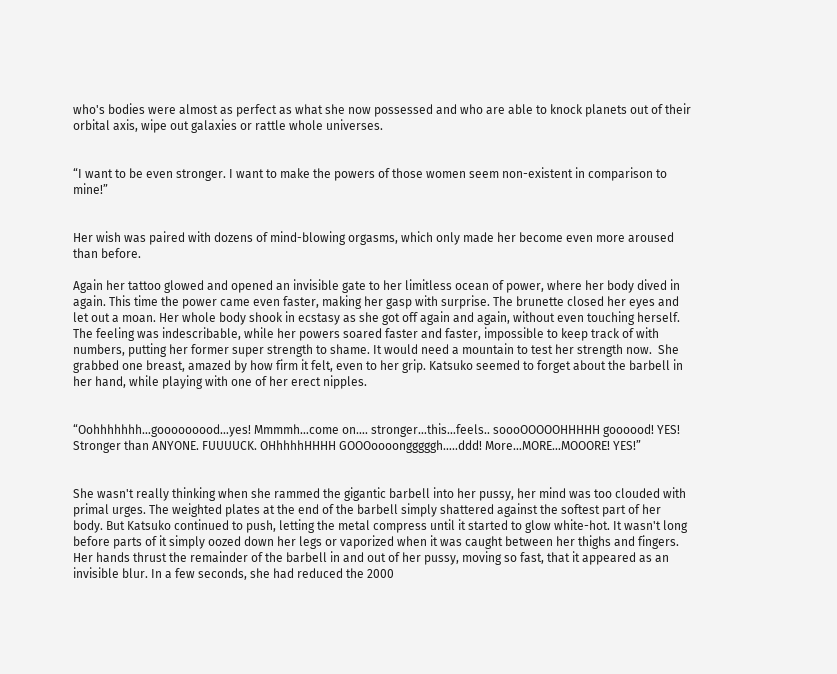who's bodies were almost as perfect as what she now possessed and who are able to knock planets out of their orbital axis, wipe out galaxies or rattle whole universes.


“I want to be even stronger. I want to make the powers of those women seem non-existent in comparison to mine!”


Her wish was paired with dozens of mind-blowing orgasms, which only made her become even more aroused than before.

Again her tattoo glowed and opened an invisible gate to her limitless ocean of power, where her body dived in again. This time the power came even faster, making her gasp with surprise. The brunette closed her eyes and let out a moan. Her whole body shook in ecstasy as she got off again and again, without even touching herself. The feeling was indescribable, while her powers soared faster and faster, impossible to keep track of with numbers, putting her former super strength to shame. It would need a mountain to test her strength now.  She grabbed one breast, amazed by how firm it felt, even to her grip. Katsuko seemed to forget about the barbell in her hand, while playing with one of her erect nipples.


“Oohhhhhhh…gooooooood…yes! Mmmmh…come on…. stronger…this…feels.. soooOOOOOHHHHH goooood! YES! Stronger than ANYONE. FUUUUCK. OHhhhhHHHH GOOOoooongggggh…..ddd! More…MORE…MOOORE! YES!”


She wasn't really thinking when she rammed the gigantic barbell into her pussy, her mind was too clouded with primal urges. The weighted plates at the end of the barbell simply shattered against the softest part of her body. But Katsuko continued to push, letting the metal compress until it started to glow white-hot. It wasn't long before parts of it simply oozed down her legs or vaporized when it was caught between her thighs and fingers. Her hands thrust the remainder of the barbell in and out of her pussy, moving so fast, that it appeared as an invisible blur. In a few seconds, she had reduced the 2000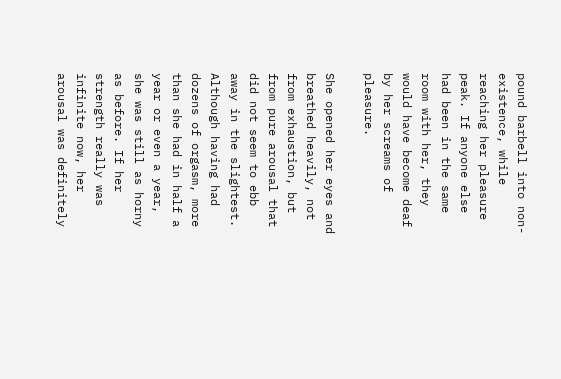pound barbell into non-existence, while reaching her pleasure peak. If anyone else had been in the same room with her, they would have become deaf by her screams of pleasure.

She opened her eyes and breathed heavily, not from exhaustion, but from pure arousal that did not seem to ebb away in the slightest. Although having had dozens of orgasm, more than she had in half a year or even a year, she was still as horny as before. If her strength really was infinite now, her arousal was definitely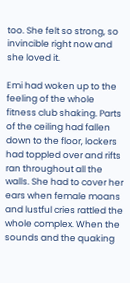too. She felt so strong, so invincible right now and she loved it.

Emi had woken up to the feeling of the whole fitness club shaking. Parts of the ceiling had fallen down to the floor, lockers had toppled over and rifts ran throughout all the walls. She had to cover her ears when female moans and lustful cries rattled the whole complex. When the sounds and the quaking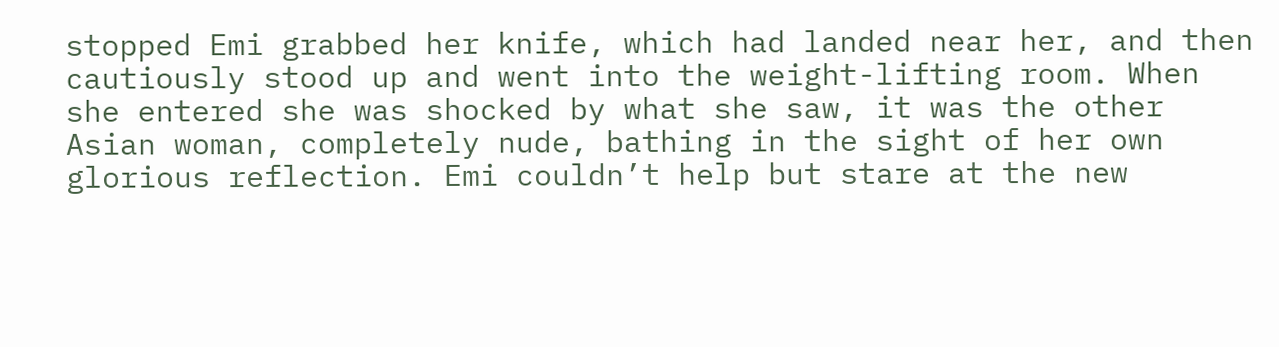stopped Emi grabbed her knife, which had landed near her, and then cautiously stood up and went into the weight-lifting room. When she entered she was shocked by what she saw, it was the other Asian woman, completely nude, bathing in the sight of her own glorious reflection. Emi couldn’t help but stare at the new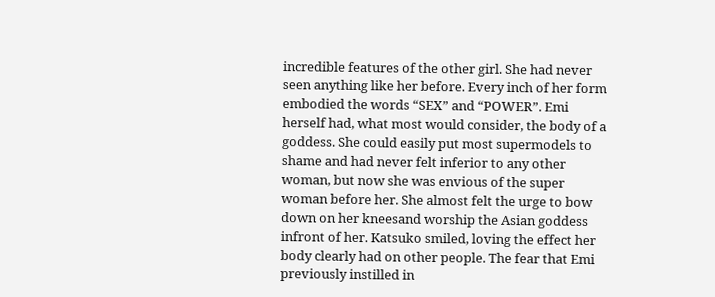incredible features of the other girl. She had never seen anything like her before. Every inch of her form embodied the words “SEX” and “POWER”. Emi herself had, what most would consider, the body of a goddess. She could easily put most supermodels to shame and had never felt inferior to any other woman, but now she was envious of the super woman before her. She almost felt the urge to bow down on her kneesand worship the Asian goddess infront of her. Katsuko smiled, loving the effect her body clearly had on other people. The fear that Emi previously instilled in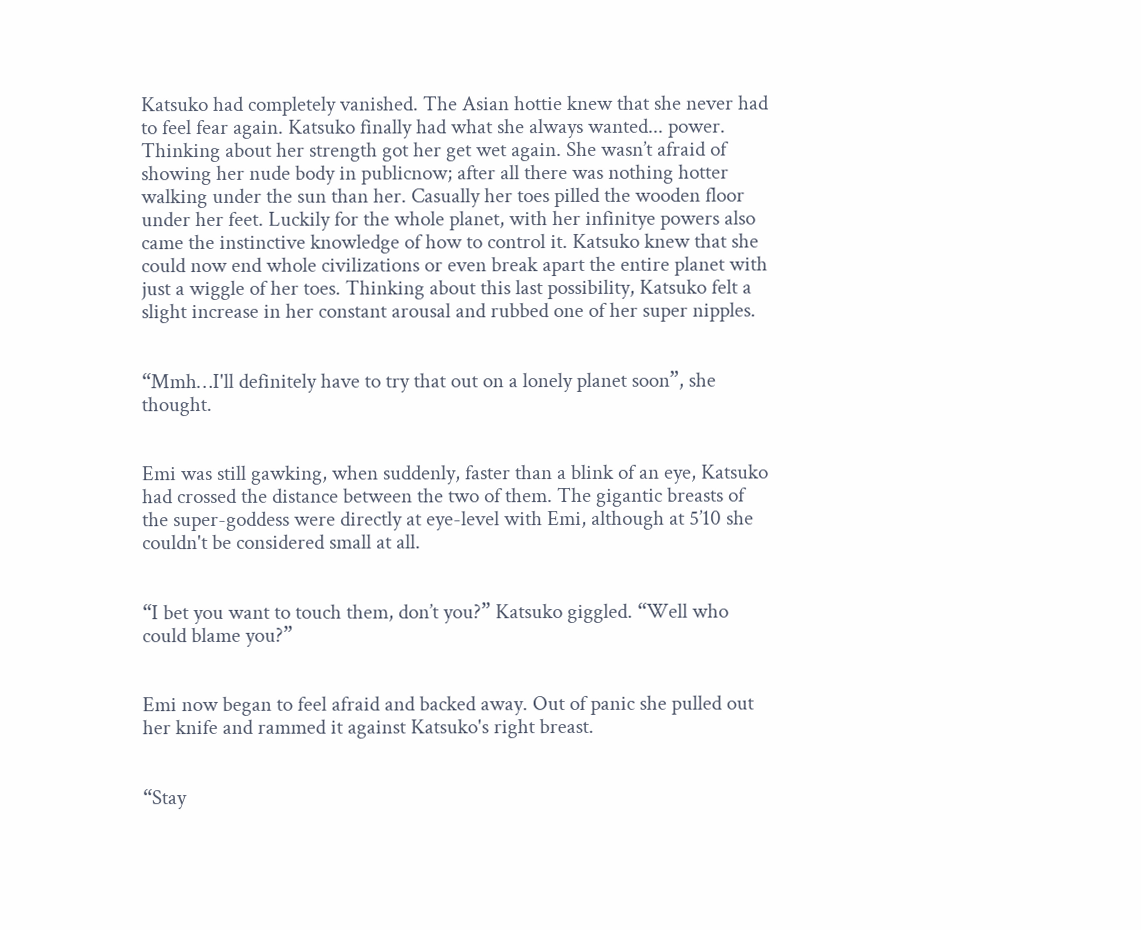Katsuko had completely vanished. The Asian hottie knew that she never had to feel fear again. Katsuko finally had what she always wanted... power. Thinking about her strength got her get wet again. She wasn’t afraid of showing her nude body in publicnow; after all there was nothing hotter walking under the sun than her. Casually her toes pilled the wooden floor under her feet. Luckily for the whole planet, with her infinitye powers also came the instinctive knowledge of how to control it. Katsuko knew that she could now end whole civilizations or even break apart the entire planet with just a wiggle of her toes. Thinking about this last possibility, Katsuko felt a slight increase in her constant arousal and rubbed one of her super nipples.


“Mmh…I'll definitely have to try that out on a lonely planet soon”, she thought.


Emi was still gawking, when suddenly, faster than a blink of an eye, Katsuko had crossed the distance between the two of them. The gigantic breasts of the super-goddess were directly at eye-level with Emi, although at 5’10 she couldn't be considered small at all.


“I bet you want to touch them, don’t you?” Katsuko giggled. “Well who could blame you?”


Emi now began to feel afraid and backed away. Out of panic she pulled out her knife and rammed it against Katsuko's right breast.


“Stay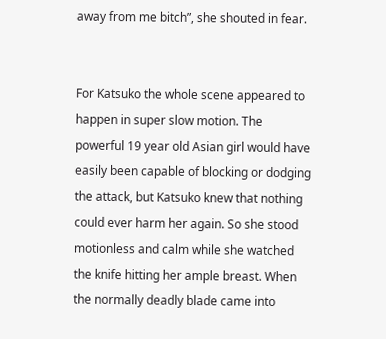away from me bitch”, she shouted in fear.


For Katsuko the whole scene appeared to happen in super slow motion. The powerful 19 year old Asian girl would have easily been capable of blocking or dodging the attack, but Katsuko knew that nothing could ever harm her again. So she stood motionless and calm while she watched the knife hitting her ample breast. When the normally deadly blade came into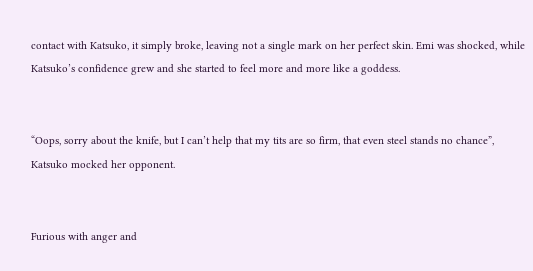contact with Katsuko, it simply broke, leaving not a single mark on her perfect skin. Emi was shocked, while Katsuko’s confidence grew and she started to feel more and more like a goddess.


“Oops, sorry about the knife, but I can’t help that my tits are so firm, that even steel stands no chance”, Katsuko mocked her opponent.


Furious with anger and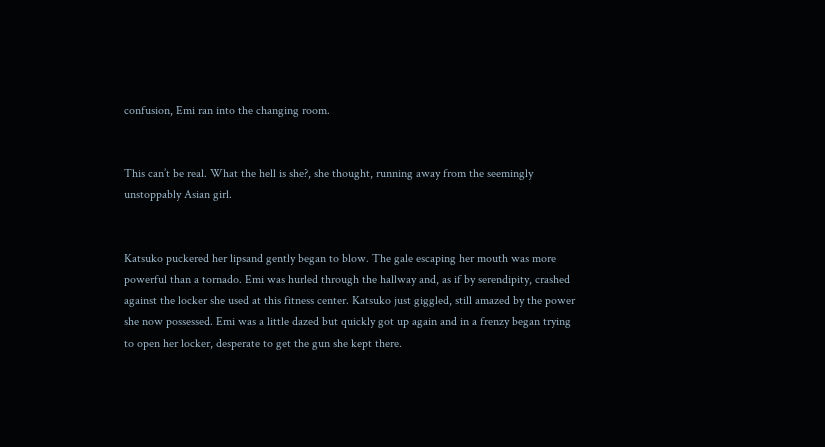confusion, Emi ran into the changing room.


This can’t be real. What the hell is she?, she thought, running away from the seemingly unstoppably Asian girl.


Katsuko puckered her lipsand gently began to blow. The gale escaping her mouth was more powerful than a tornado. Emi was hurled through the hallway and, as if by serendipity, crashed against the locker she used at this fitness center. Katsuko just giggled, still amazed by the power she now possessed. Emi was a little dazed but quickly got up again and in a frenzy began trying to open her locker, desperate to get the gun she kept there.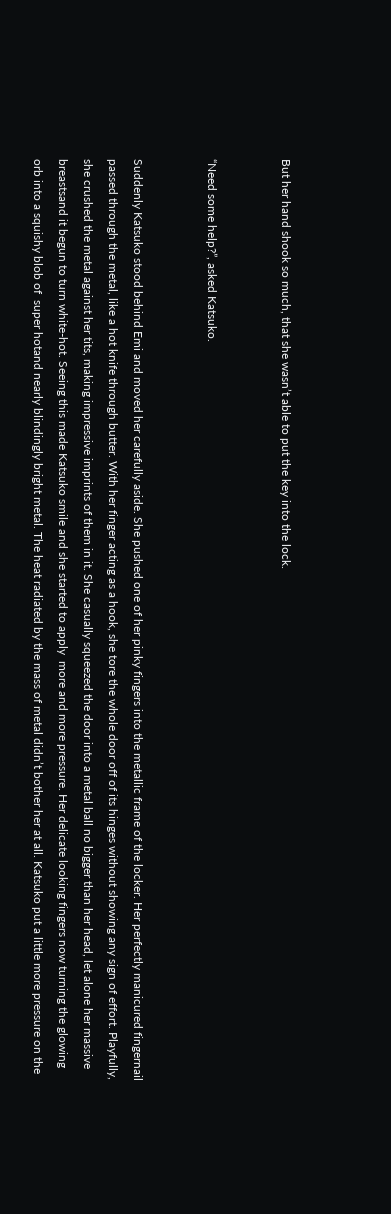But her hand shook so much, that she wasn’t able to put the key into the lock.


“Need some help?”, asked Katsuko.


Suddenly Katsuko stood behind Emi and moved her carefully aside. She pushed one of her pinky fingers into the metallic frame of the locker. Her perfectly manicured fingernail passed through the metal, like a hot knife through butter. With her finger acting as a hook, she tore the whole door off of its hinges without showing any sign of effort. Playfully, she crushed the metal against her tits, making impressive imprints of them in it. She casually squeezed the door into a metal ball no bigger than her head, let alone her massive breastsand it begun to turn white-hot. Seeing this made Katsuko smile and she started to apply  more and more pressure. Her delicate looking fingers now turning the glowing orb into a squishy blob of  super hotand nearly blindingly bright metal. The heat radiated by the mass of metal didn’t bother her at all. Katsuko put a little more pressure on the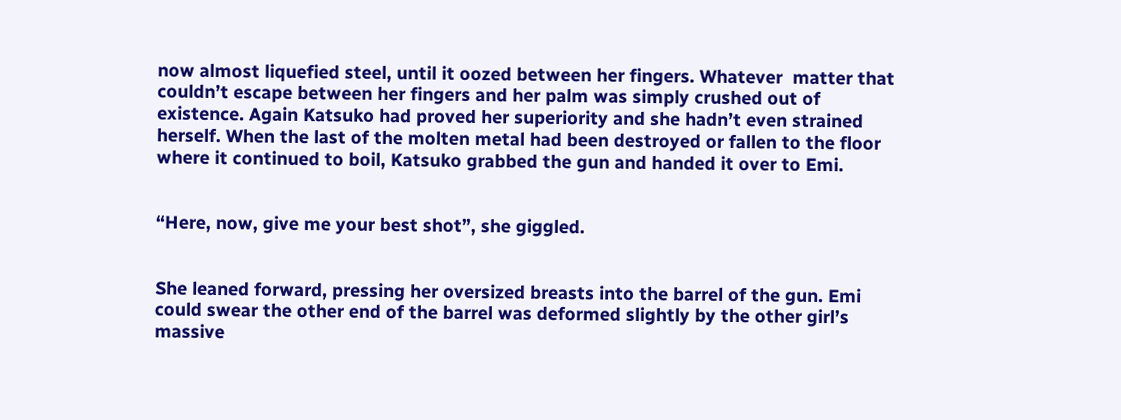now almost liquefied steel, until it oozed between her fingers. Whatever  matter that couldn’t escape between her fingers and her palm was simply crushed out of existence. Again Katsuko had proved her superiority and she hadn’t even strained herself. When the last of the molten metal had been destroyed or fallen to the floor where it continued to boil, Katsuko grabbed the gun and handed it over to Emi.


“Here, now, give me your best shot”, she giggled.


She leaned forward, pressing her oversized breasts into the barrel of the gun. Emi could swear the other end of the barrel was deformed slightly by the other girl’s massive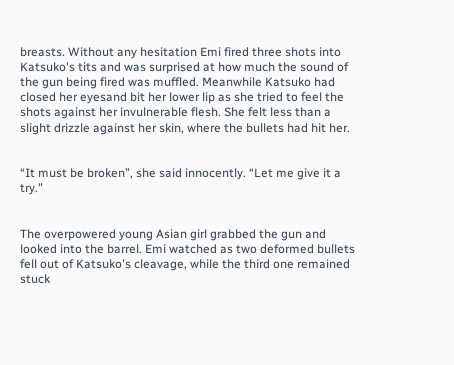breasts. Without any hesitation Emi fired three shots into Katsuko's tits and was surprised at how much the sound of the gun being fired was muffled. Meanwhile Katsuko had closed her eyesand bit her lower lip as she tried to feel the shots against her invulnerable flesh. She felt less than a slight drizzle against her skin, where the bullets had hit her.


“It must be broken”, she said innocently. “Let me give it a try.”


The overpowered young Asian girl grabbed the gun and looked into the barrel. Emi watched as two deformed bullets fell out of Katsuko's cleavage, while the third one remained stuck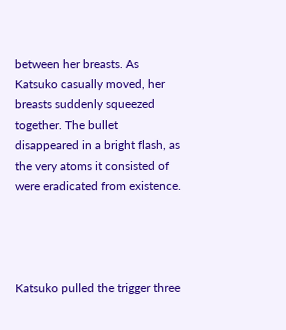between her breasts. As Katsuko casually moved, her breasts suddenly squeezed together. The bullet disappeared in a bright flash, as the very atoms it consisted of were eradicated from existence.




Katsuko pulled the trigger three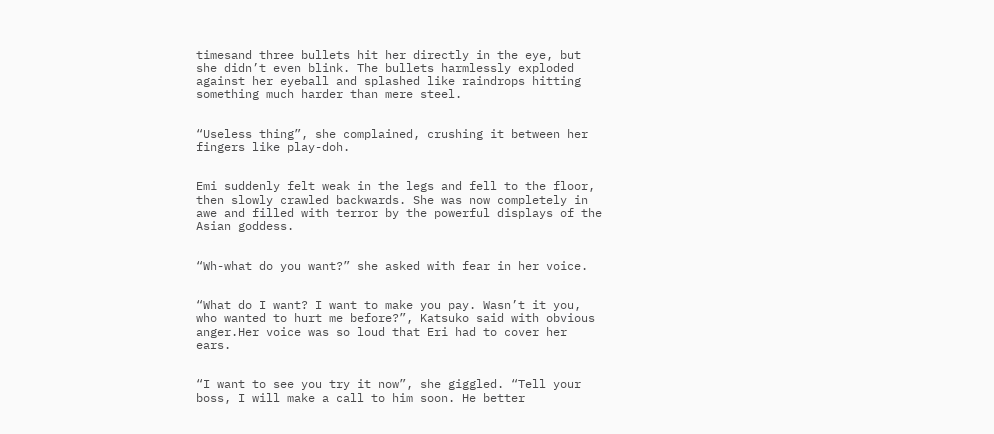timesand three bullets hit her directly in the eye, but she didn’t even blink. The bullets harmlessly exploded against her eyeball and splashed like raindrops hitting something much harder than mere steel.


“Useless thing”, she complained, crushing it between her fingers like play-doh.


Emi suddenly felt weak in the legs and fell to the floor, then slowly crawled backwards. She was now completely in awe and filled with terror by the powerful displays of the Asian goddess.


“Wh-what do you want?” she asked with fear in her voice.


“What do I want? I want to make you pay. Wasn’t it you, who wanted to hurt me before?”, Katsuko said with obvious anger.Her voice was so loud that Eri had to cover her ears.


“I want to see you try it now”, she giggled. “Tell your boss, I will make a call to him soon. He better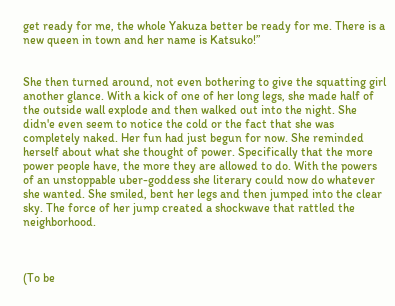get ready for me, the whole Yakuza better be ready for me. There is a new queen in town and her name is Katsuko!”


She then turned around, not even bothering to give the squatting girl another glance. With a kick of one of her long legs, she made half of the outside wall explode and then walked out into the night. She didn'e even seem to notice the cold or the fact that she was completely naked. Her fun had just begun for now. She reminded herself about what she thought of power. Specifically that the more power people have, the more they are allowed to do. With the powers of an unstoppable uber-goddess she literary could now do whatever she wanted. She smiled, bent her legs and then jumped into the clear sky. The force of her jump created a shockwave that rattled the neighborhood.



(To be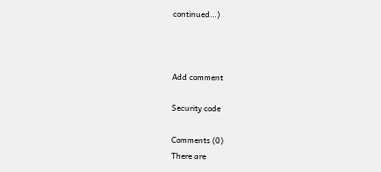continued…)



Add comment

Security code

Comments (0)
There are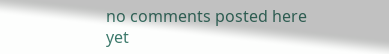no comments posted here yet